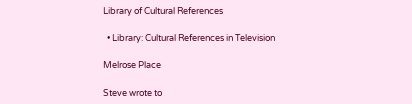Library of Cultural References

  • Library: Cultural References in Television

Melrose Place

Steve wrote to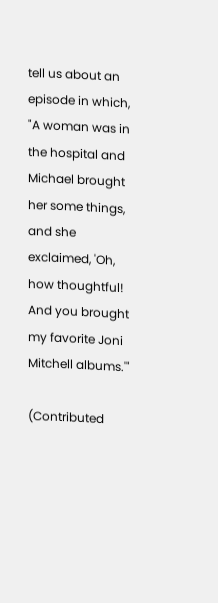tell us about an episode in which, "A woman was in the hospital and Michael brought her some things, and she exclaimed, 'Oh, how thoughtful! And you brought my favorite Joni Mitchell albums.'"

(Contributed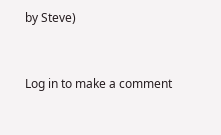by Steve)


Log in to make a comment